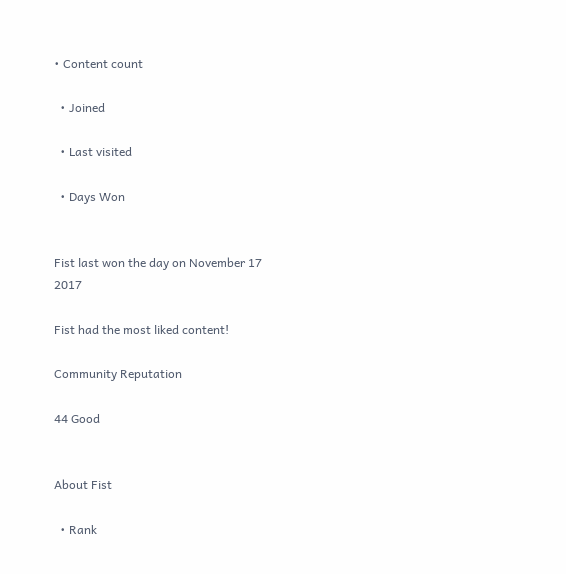• Content count

  • Joined

  • Last visited

  • Days Won


Fist last won the day on November 17 2017

Fist had the most liked content!

Community Reputation

44 Good


About Fist

  • Rank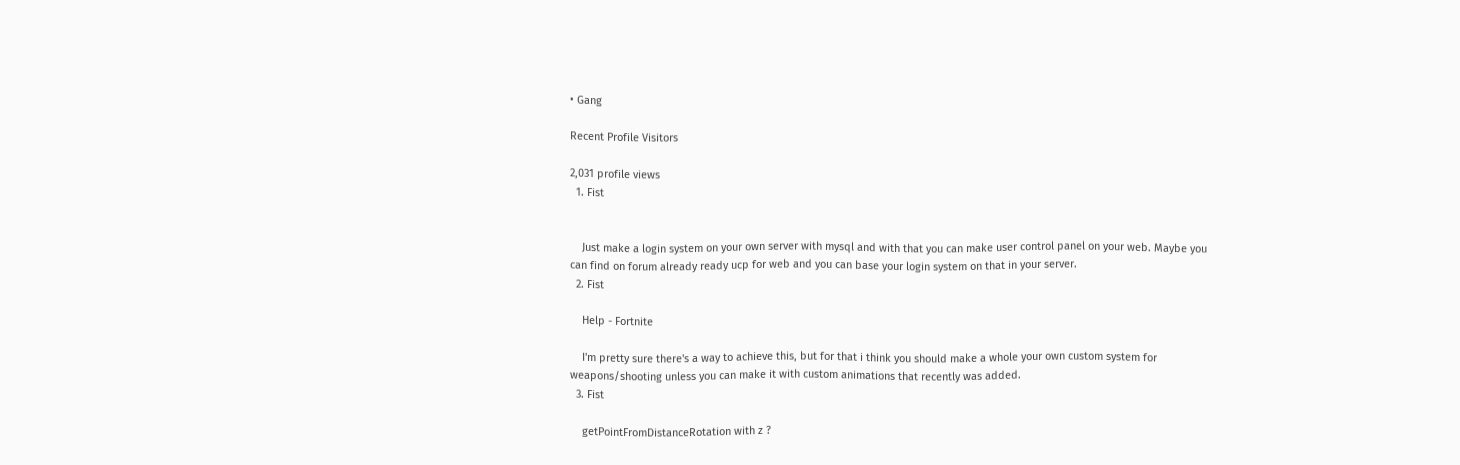• Gang

Recent Profile Visitors

2,031 profile views
  1. Fist


    Just make a login system on your own server with mysql and with that you can make user control panel on your web. Maybe you can find on forum already ready ucp for web and you can base your login system on that in your server.
  2. Fist

    Help - Fortnite

    I'm pretty sure there's a way to achieve this, but for that i think you should make a whole your own custom system for weapons/shooting unless you can make it with custom animations that recently was added.
  3. Fist

    getPointFromDistanceRotation with z ?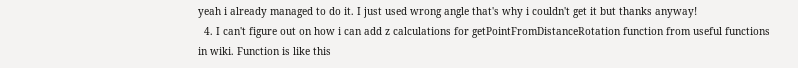yeah i already managed to do it. I just used wrong angle that's why i couldn't get it but thanks anyway!
  4. I can't figure out on how i can add z calculations for getPointFromDistanceRotation function from useful functions in wiki. Function is like this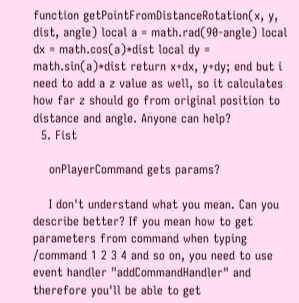function getPointFromDistanceRotation(x, y, dist, angle) local a = math.rad(90-angle) local dx = math.cos(a)*dist local dy = math.sin(a)*dist return x+dx, y+dy; end but i need to add a z value as well, so it calculates how far z should go from original position to distance and angle. Anyone can help?
  5. Fist

    onPlayerCommand gets params?

    I don't understand what you mean. Can you describe better? If you mean how to get parameters from command when typing /command 1 2 3 4 and so on, you need to use event handler "addCommandHandler" and therefore you'll be able to get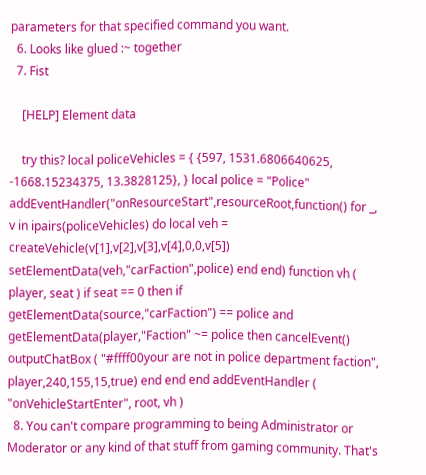parameters for that specified command you want.
  6. Looks like glued :~ together
  7. Fist

    [HELP] Element data

    try this? local policeVehicles = { {597, 1531.6806640625, -1668.15234375, 13.3828125}, } local police = "Police" addEventHandler("onResourceStart",resourceRoot,function() for _, v in ipairs(policeVehicles) do local veh = createVehicle(v[1],v[2],v[3],v[4],0,0,v[5]) setElementData(veh,"carFaction",police) end end) function vh ( player, seat ) if seat == 0 then if getElementData(source,"carFaction") == police and getElementData(player,"Faction" ~= police then cancelEvent() outputChatBox ( "#ffff00your are not in police department faction", player,240,155,15,true) end end end addEventHandler ( "onVehicleStartEnter", root, vh )
  8. You can't compare programming to being Administrator or Moderator or any kind of that stuff from gaming community. That's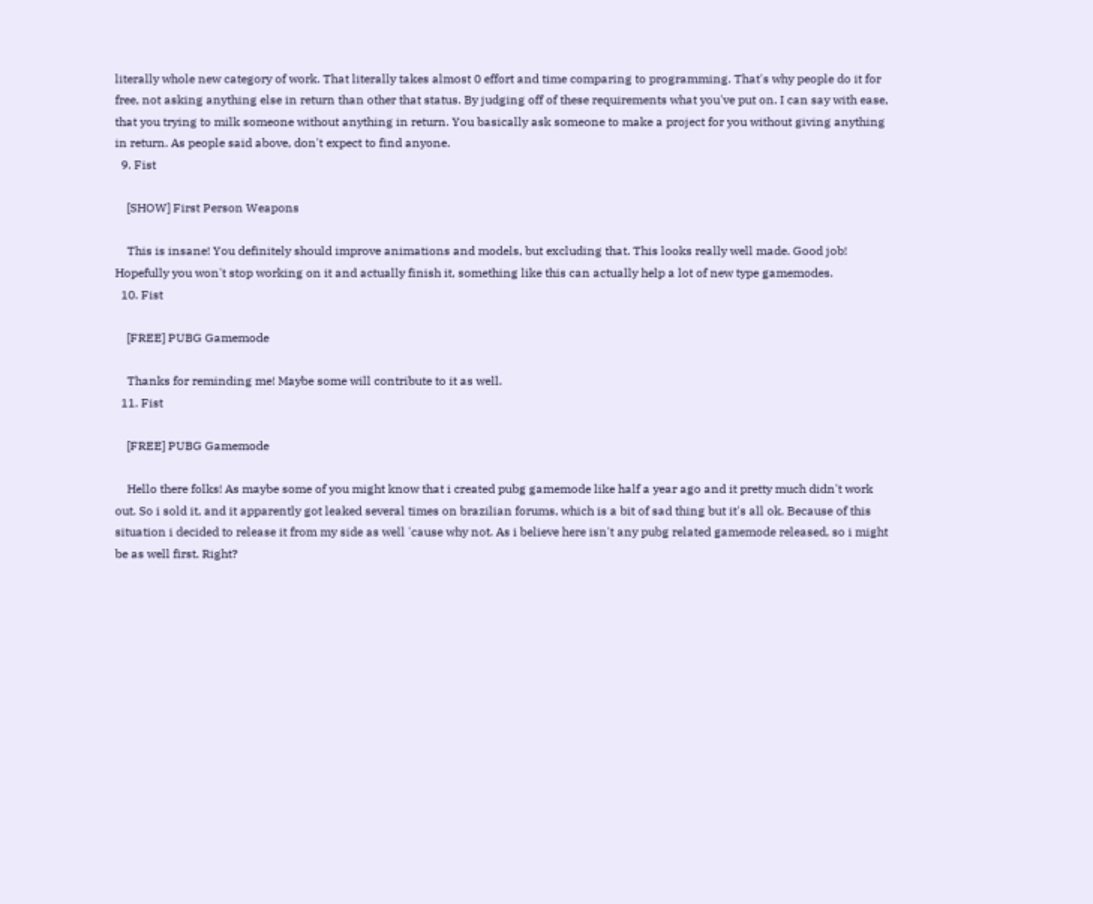literally whole new category of work. That literally takes almost 0 effort and time comparing to programming. That's why people do it for free, not asking anything else in return than other that status. By judging off of these requirements what you've put on. I can say with ease, that you trying to milk someone without anything in return. You basically ask someone to make a project for you without giving anything in return. As people said above, don't expect to find anyone.
  9. Fist

    [SHOW] First Person Weapons

    This is insane! You definitely should improve animations and models, but excluding that. This looks really well made. Good job! Hopefully you won't stop working on it and actually finish it, something like this can actually help a lot of new type gamemodes.
  10. Fist

    [FREE] PUBG Gamemode

    Thanks for reminding me! Maybe some will contribute to it as well.
  11. Fist

    [FREE] PUBG Gamemode

    Hello there folks! As maybe some of you might know that i created pubg gamemode like half a year ago and it pretty much didn't work out. So i sold it, and it apparently got leaked several times on brazilian forums, which is a bit of sad thing but it's all ok. Because of this situation i decided to release it from my side as well 'cause why not. As i believe here isn't any pubg related gamemode released, so i might be as well first. Right?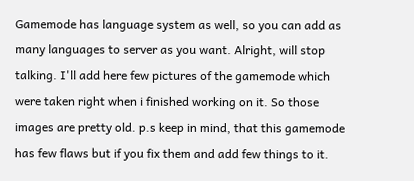Gamemode has language system as well, so you can add as many languages to server as you want. Alright, will stop talking. I'll add here few pictures of the gamemode which were taken right when i finished working on it. So those images are pretty old. p.s keep in mind, that this gamemode has few flaws but if you fix them and add few things to it.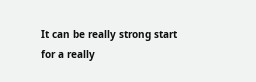It can be really strong start for a really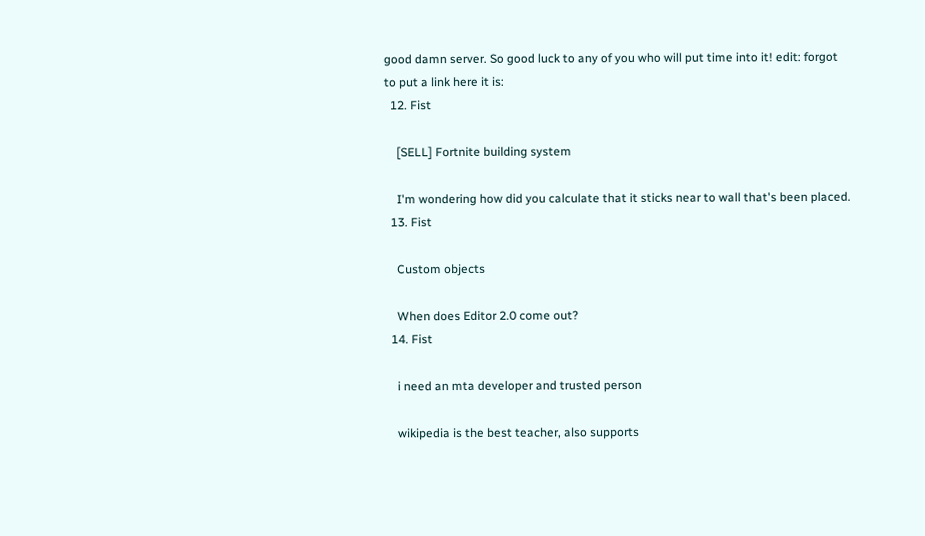good damn server. So good luck to any of you who will put time into it! edit: forgot to put a link here it is:
  12. Fist

    [SELL] Fortnite building system

    I'm wondering how did you calculate that it sticks near to wall that's been placed.
  13. Fist

    Custom objects

    When does Editor 2.0 come out?
  14. Fist

    i need an mta developer and trusted person

    wikipedia is the best teacher, also supports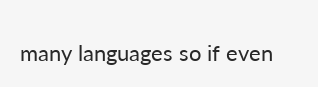many languages so if even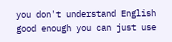you don't understand English good enough you can just use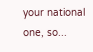your national one, so...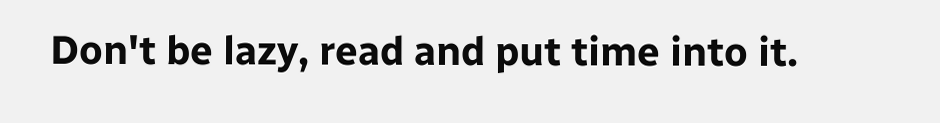Don't be lazy, read and put time into it.